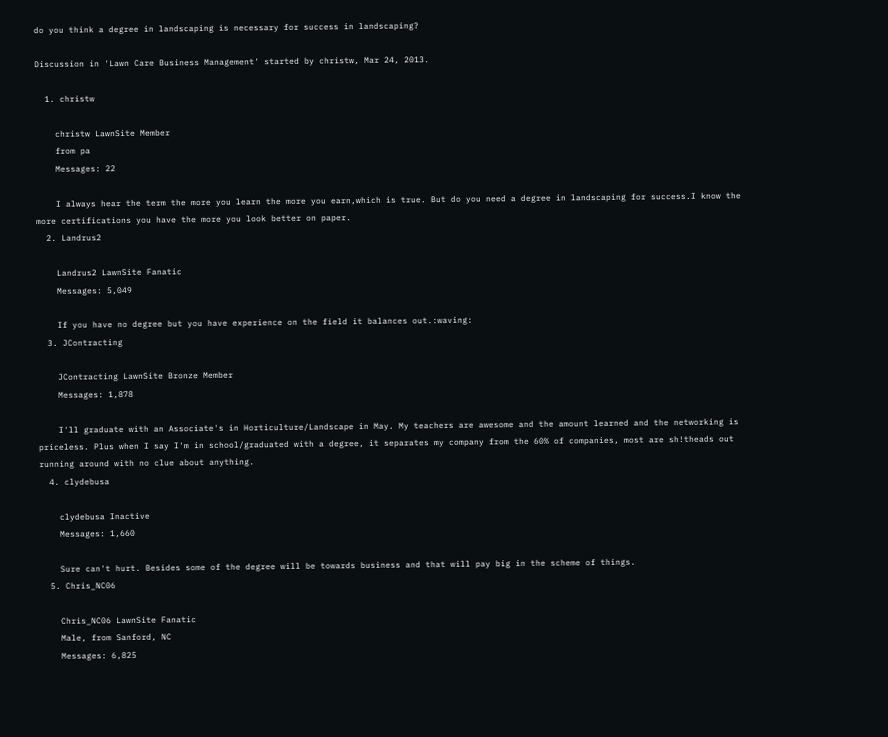do you think a degree in landscaping is necessary for success in landscaping?

Discussion in 'Lawn Care Business Management' started by christw, Mar 24, 2013.

  1. christw

    christw LawnSite Member
    from pa
    Messages: 22

    I always hear the term the more you learn the more you earn,which is true. But do you need a degree in landscaping for success.I know the more certifications you have the more you look better on paper.
  2. Landrus2

    Landrus2 LawnSite Fanatic
    Messages: 5,049

    If you have no degree but you have experience on the field it balances out.:waving:
  3. JContracting

    JContracting LawnSite Bronze Member
    Messages: 1,878

    I'll graduate with an Associate's in Horticulture/Landscape in May. My teachers are awesome and the amount learned and the networking is priceless. Plus when I say I'm in school/graduated with a degree, it separates my company from the 60% of companies, most are sh!theads out running around with no clue about anything.
  4. clydebusa

    clydebusa Inactive
    Messages: 1,660

    Sure can't hurt. Besides some of the degree will be towards business and that will pay big in the scheme of things.
  5. Chris_NC06

    Chris_NC06 LawnSite Fanatic
    Male, from Sanford, NC
    Messages: 6,825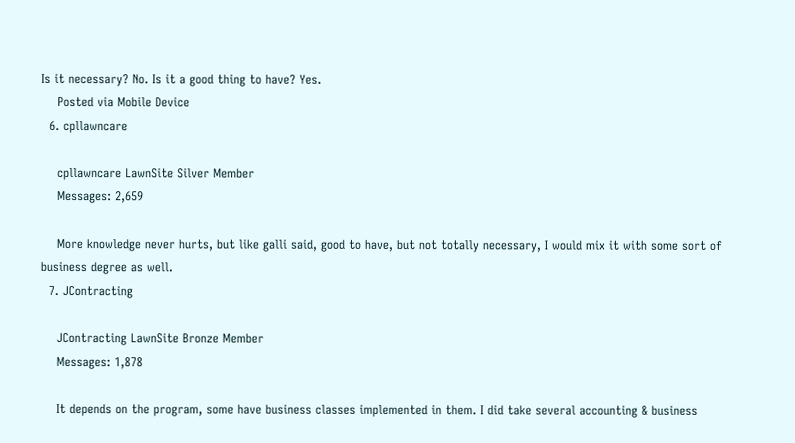Is it necessary? No. Is it a good thing to have? Yes.
    Posted via Mobile Device
  6. cpllawncare

    cpllawncare LawnSite Silver Member
    Messages: 2,659

    More knowledge never hurts, but like galli said, good to have, but not totally necessary, I would mix it with some sort of business degree as well.
  7. JContracting

    JContracting LawnSite Bronze Member
    Messages: 1,878

    It depends on the program, some have business classes implemented in them. I did take several accounting & business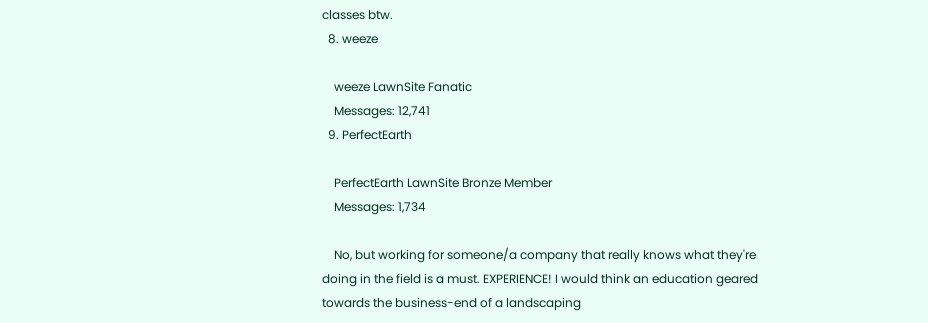classes btw.
  8. weeze

    weeze LawnSite Fanatic
    Messages: 12,741
  9. PerfectEarth

    PerfectEarth LawnSite Bronze Member
    Messages: 1,734

    No, but working for someone/a company that really knows what they're doing in the field is a must. EXPERIENCE! I would think an education geared towards the business-end of a landscaping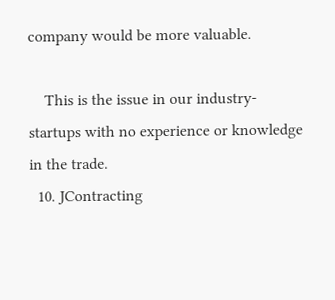company would be more valuable.

    This is the issue in our industry- startups with no experience or knowledge in the trade.
  10. JContracting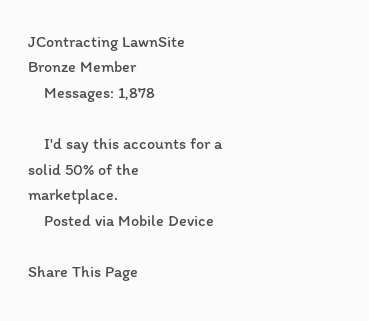JContracting LawnSite Bronze Member
    Messages: 1,878

    I'd say this accounts for a solid 50% of the marketplace.
    Posted via Mobile Device

Share This Page